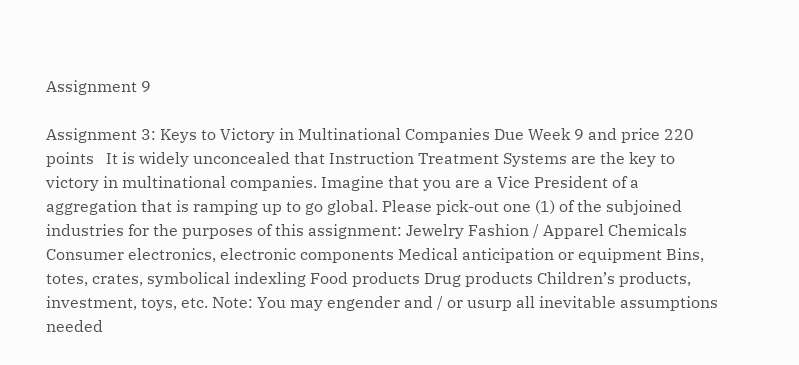Assignment 9

Assignment 3: Keys to Victory in Multinational Companies Due Week 9 and price 220 points   It is widely unconcealed that Instruction Treatment Systems are the key to victory in multinational companies. Imagine that you are a Vice President of a aggregation that is ramping up to go global. Please pick-out one (1) of the subjoined industries for the purposes of this assignment: Jewelry Fashion / Apparel Chemicals Consumer electronics, electronic components Medical anticipation or equipment Bins, totes, crates, symbolical indexling Food products Drug products Children’s products, investment, toys, etc. Note: You may engender and / or usurp all inevitable assumptions needed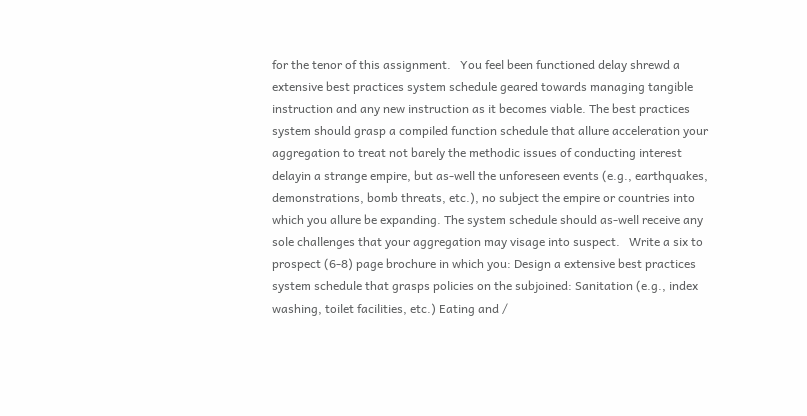for the tenor of this assignment.   You feel been functioned delay shrewd a extensive best practices system schedule geared towards managing tangible instruction and any new instruction as it becomes viable. The best practices system should grasp a compiled function schedule that allure acceleration your aggregation to treat not barely the methodic issues of conducting interest delayin a strange empire, but as-well the unforeseen events (e.g., earthquakes, demonstrations, bomb threats, etc.), no subject the empire or countries into which you allure be expanding. The system schedule should as-well receive any sole challenges that your aggregation may visage into suspect.   Write a six to prospect (6-8) page brochure in which you: Design a extensive best practices system schedule that grasps policies on the subjoined: Sanitation (e.g., index washing, toilet facilities, etc.) Eating and /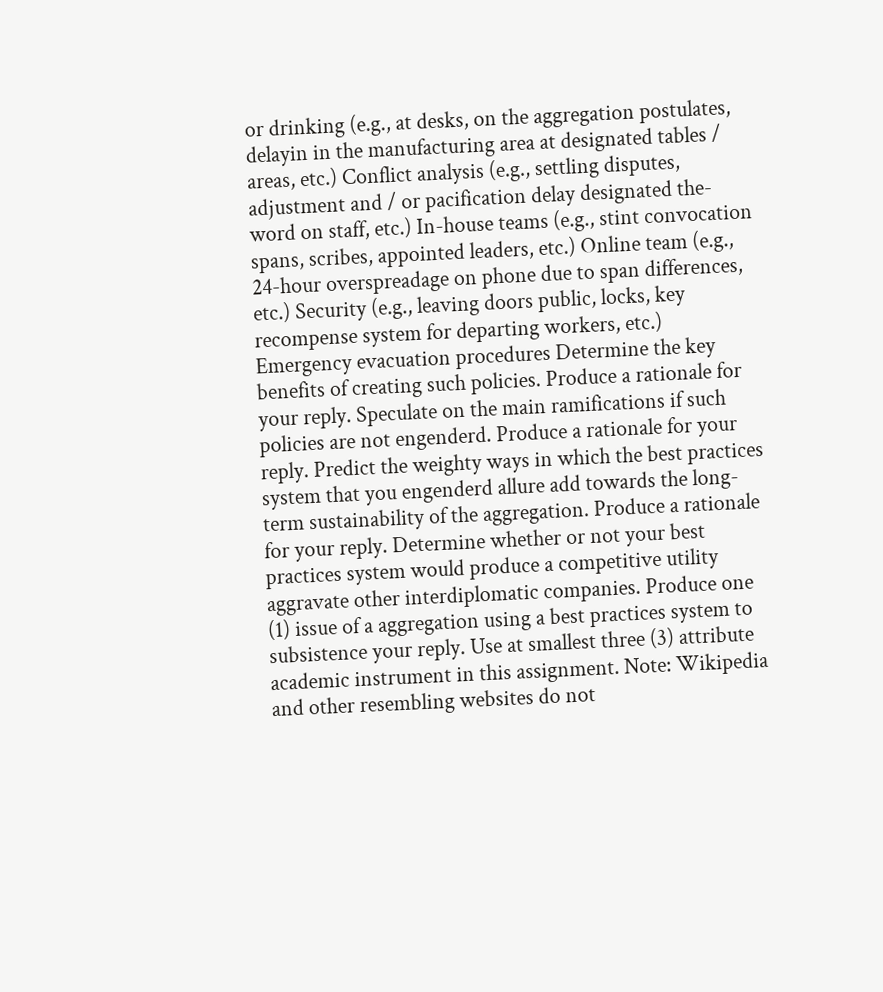or drinking (e.g., at desks, on the aggregation postulates, delayin in the manufacturing area at designated tables / areas, etc.) Conflict analysis (e.g., settling disputes, adjustment and / or pacification delay designated the-word on staff, etc.) In-house teams (e.g., stint convocation spans, scribes, appointed leaders, etc.) Online team (e.g., 24-hour overspreadage on phone due to span differences, etc.) Security (e.g., leaving doors public, locks, key recompense system for departing workers, etc.) Emergency evacuation procedures Determine the key benefits of creating such policies. Produce a rationale for your reply. Speculate on the main ramifications if such policies are not engenderd. Produce a rationale for your reply. Predict the weighty ways in which the best practices system that you engenderd allure add towards the long-term sustainability of the aggregation. Produce a rationale for your reply. Determine whether or not your best practices system would produce a competitive utility aggravate other interdiplomatic companies. Produce one (1) issue of a aggregation using a best practices system to subsistence your reply. Use at smallest three (3) attribute academic instrument in this assignment. Note: Wikipedia and other resembling websites do not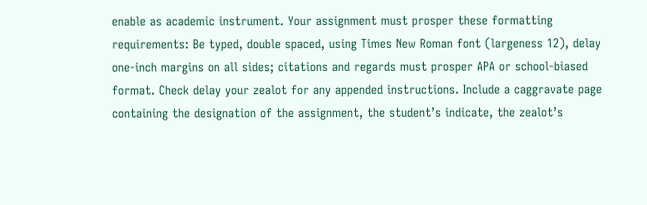enable as academic instrument. Your assignment must prosper these formatting requirements: Be typed, double spaced, using Times New Roman font (largeness 12), delay one-inch margins on all sides; citations and regards must prosper APA or school-biased format. Check delay your zealot for any appended instructions. Include a caggravate page containing the designation of the assignment, the student’s indicate, the zealot’s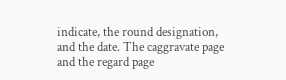indicate, the round designation, and the date. The caggravate page and the regard page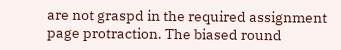are not graspd in the required assignment page protraction. The biased round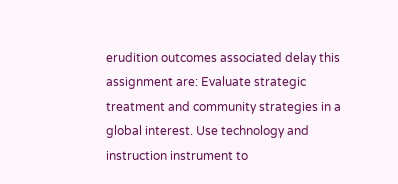erudition outcomes associated delay this assignment are: Evaluate strategic treatment and community strategies in a global interest. Use technology and instruction instrument to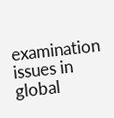examination issues in global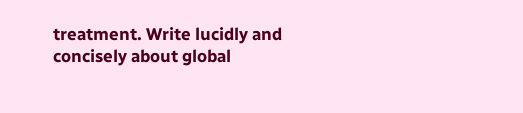treatment. Write lucidly and concisely about global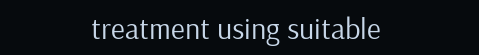treatment using suitable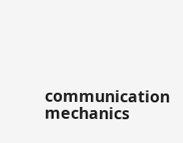communication mechanics